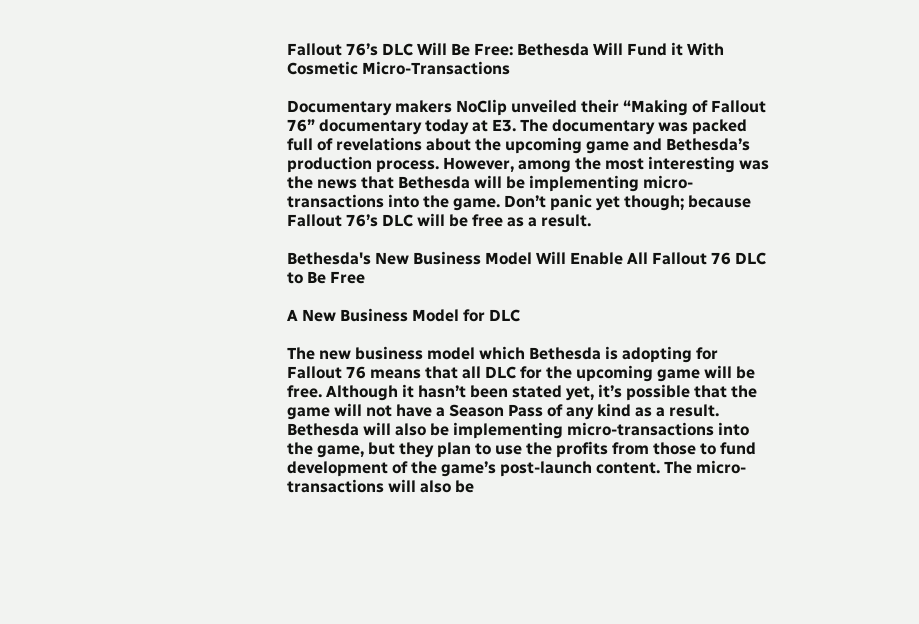Fallout 76’s DLC Will Be Free: Bethesda Will Fund it With Cosmetic Micro-Transactions

Documentary makers NoClip unveiled their “Making of Fallout 76” documentary today at E3. The documentary was packed full of revelations about the upcoming game and Bethesda’s production process. However, among the most interesting was the news that Bethesda will be implementing micro-transactions into the game. Don’t panic yet though; because Fallout 76’s DLC will be free as a result.

Bethesda's New Business Model Will Enable All Fallout 76 DLC to Be Free

A New Business Model for DLC

The new business model which Bethesda is adopting for Fallout 76 means that all DLC for the upcoming game will be free. Although it hasn’t been stated yet, it’s possible that the game will not have a Season Pass of any kind as a result. Bethesda will also be implementing micro-transactions into the game, but they plan to use the profits from those to fund development of the game’s post-launch content. The micro-transactions will also be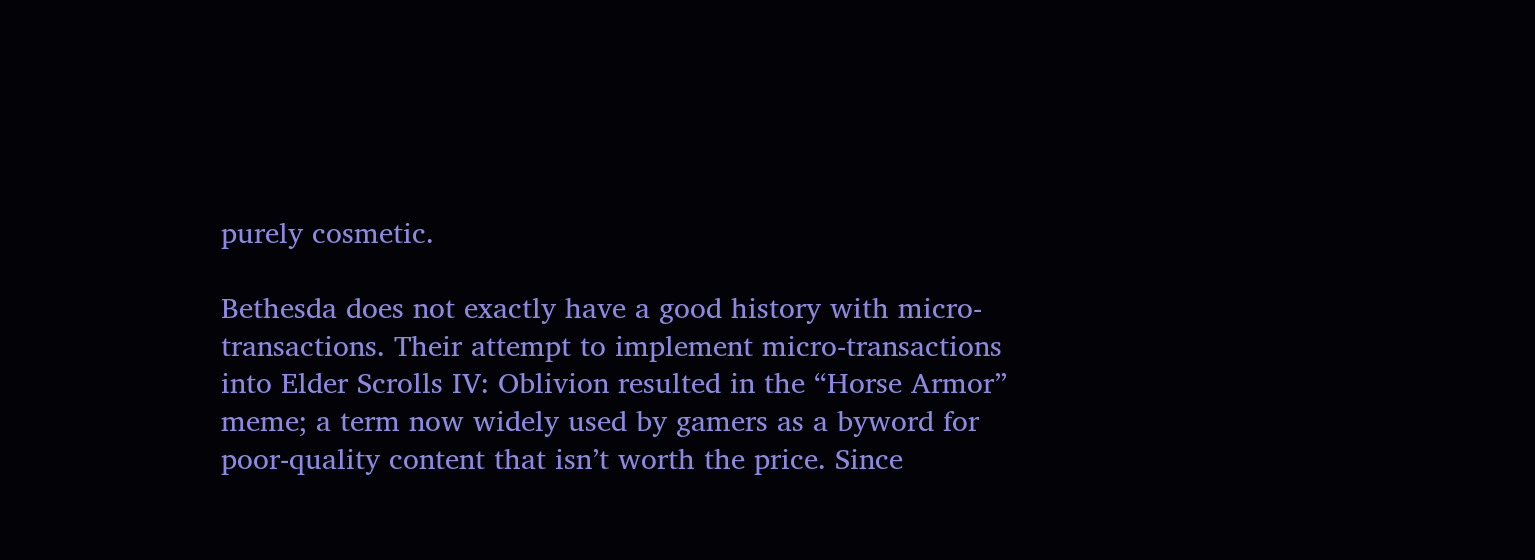purely cosmetic.

Bethesda does not exactly have a good history with micro-transactions. Their attempt to implement micro-transactions into Elder Scrolls IV: Oblivion resulted in the “Horse Armor” meme; a term now widely used by gamers as a byword for poor-quality content that isn’t worth the price. Since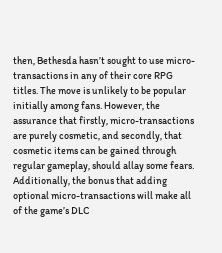then, Bethesda hasn’t sought to use micro-transactions in any of their core RPG titles. The move is unlikely to be popular initially among fans. However, the assurance that firstly, micro-transactions are purely cosmetic, and secondly, that cosmetic items can be gained through regular gameplay, should allay some fears. Additionally, the bonus that adding optional micro-transactions will make all of the game’s DLC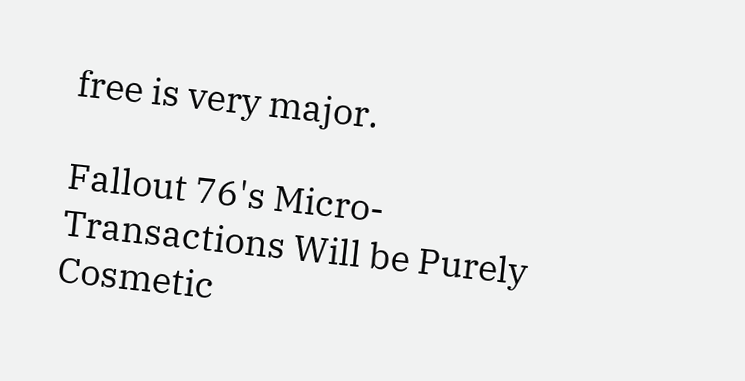free is very major.

Fallout 76's Micro-Transactions Will be Purely Cosmetic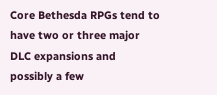Core Bethesda RPGs tend to have two or three major DLC expansions and possibly a few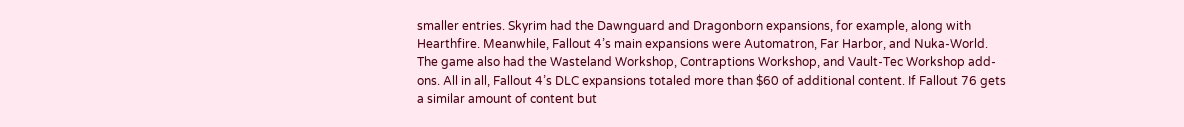smaller entries. Skyrim had the Dawnguard and Dragonborn expansions, for example, along with Hearthfire. Meanwhile, Fallout 4’s main expansions were Automatron, Far Harbor, and Nuka-World. The game also had the Wasteland Workshop, Contraptions Workshop, and Vault-Tec Workshop add-ons. All in all, Fallout 4’s DLC expansions totaled more than $60 of additional content. If Fallout 76 gets a similar amount of content but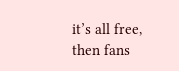it’s all free, then fans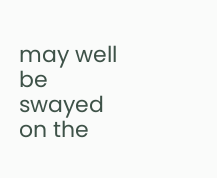may well be swayed on the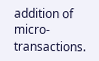addition of micro-transactions.